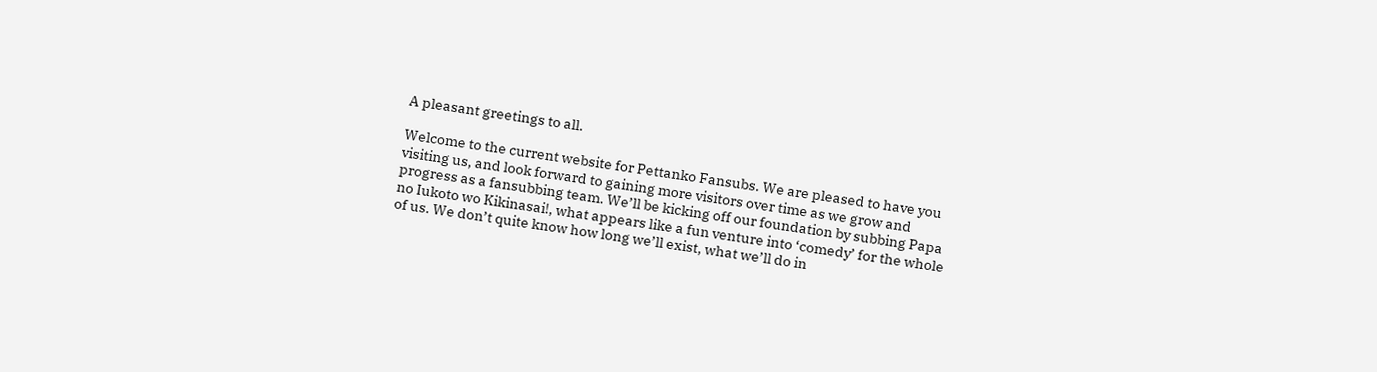A pleasant greetings to all.

Welcome to the current website for Pettanko Fansubs. We are pleased to have you visiting us, and look forward to gaining more visitors over time as we grow and progress as a fansubbing team. We’ll be kicking off our foundation by subbing Papa no Iukoto wo Kikinasai!, what appears like a fun venture into ‘comedy’ for the whole of us. We don’t quite know how long we’ll exist, what we’ll do in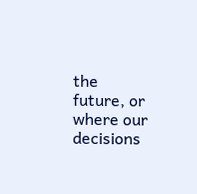the future, or where our decisions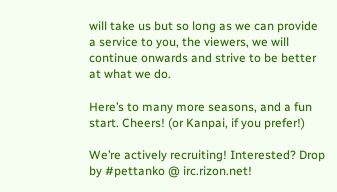will take us but so long as we can provide a service to you, the viewers, we will continue onwards and strive to be better at what we do.

Here’s to many more seasons, and a fun start. Cheers! (or Kanpai, if you prefer!)

We’re actively recruiting! Interested? Drop by #pettanko @ irc.rizon.net!